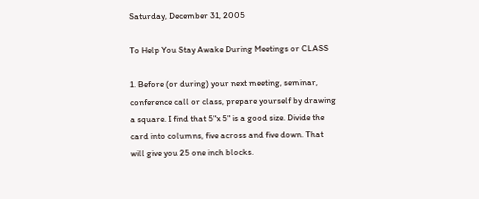Saturday, December 31, 2005

To Help You Stay Awake During Meetings or CLASS

1. Before (or during) your next meeting, seminar, conference call or class, prepare yourself by drawing a square. I find that 5"x 5" is a good size. Divide the card into columns, five across and five down. That will give you 25 one inch blocks.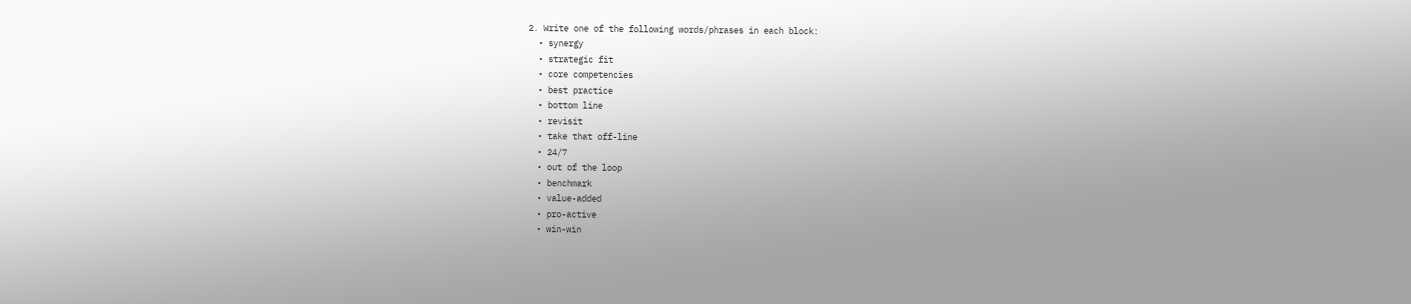2. Write one of the following words/phrases in each block:
  • synergy
  • strategic fit
  • core competencies
  • best practice
  • bottom line
  • revisit
  • take that off-line
  • 24/7
  • out of the loop
  • benchmark
  • value-added
  • pro-active
  • win-win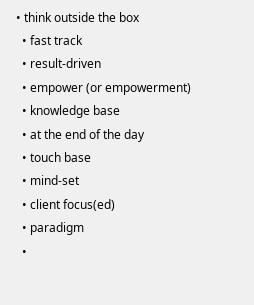• think outside the box
  • fast track
  • result-driven
  • empower (or empowerment)
  • knowledge base
  • at the end of the day
  • touch base
  • mind-set
  • client focus(ed)
  • paradigm
  •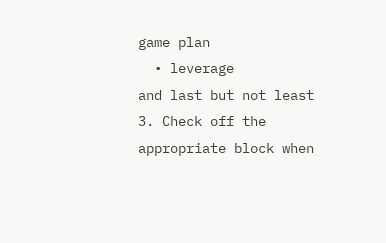game plan
  • leverage
and last but not least
3. Check off the appropriate block when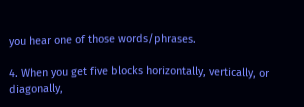you hear one of those words/phrases.

4. When you get five blocks horizontally, vertically, or diagonally,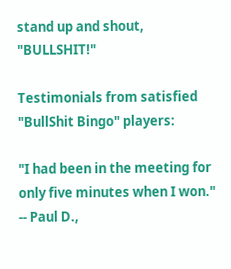stand up and shout, "BULLSHIT!"

Testimonials from satisfied "BullShit Bingo" players:

"I had been in the meeting for only five minutes when I won." -- Paul D.,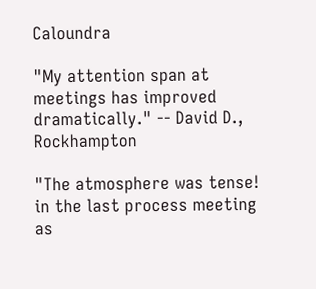Caloundra

"My attention span at meetings has improved dramatically." -- David D., Rockhampton

"The atmosphere was tense! in the last process meeting as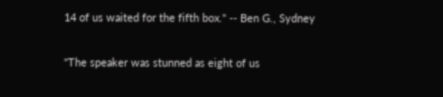14 of us waited for the fifth box." -- Ben G., Sydney

"The speaker was stunned as eight of us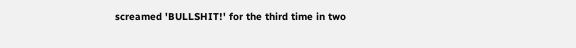screamed 'BULLSHIT!' for the third time in two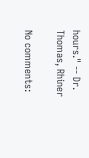hours." -- Dr. Thomas, Rhiner

No comments: